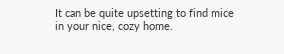It can be quite upsetting to find mice in your nice, cozy home.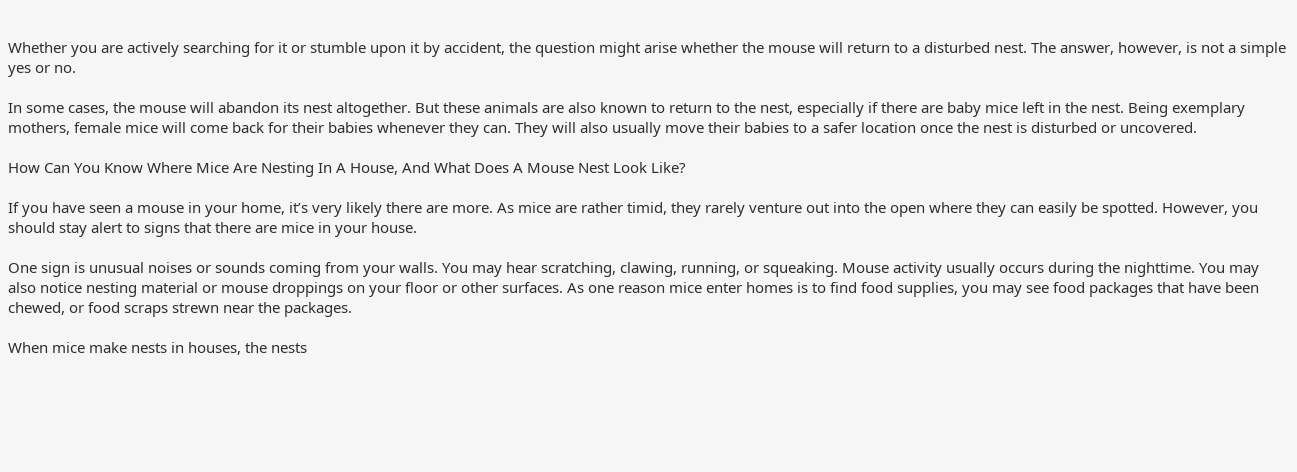Whether you are actively searching for it or stumble upon it by accident, the question might arise whether the mouse will return to a disturbed nest. The answer, however, is not a simple yes or no.

In some cases, the mouse will abandon its nest altogether. But these animals are also known to return to the nest, especially if there are baby mice left in the nest. Being exemplary mothers, female mice will come back for their babies whenever they can. They will also usually move their babies to a safer location once the nest is disturbed or uncovered.

How Can You Know Where Mice Are Nesting In A House, And What Does A Mouse Nest Look Like?

If you have seen a mouse in your home, it’s very likely there are more. As mice are rather timid, they rarely venture out into the open where they can easily be spotted. However, you should stay alert to signs that there are mice in your house.

One sign is unusual noises or sounds coming from your walls. You may hear scratching, clawing, running, or squeaking. Mouse activity usually occurs during the nighttime. You may also notice nesting material or mouse droppings on your floor or other surfaces. As one reason mice enter homes is to find food supplies, you may see food packages that have been chewed, or food scraps strewn near the packages.

When mice make nests in houses, the nests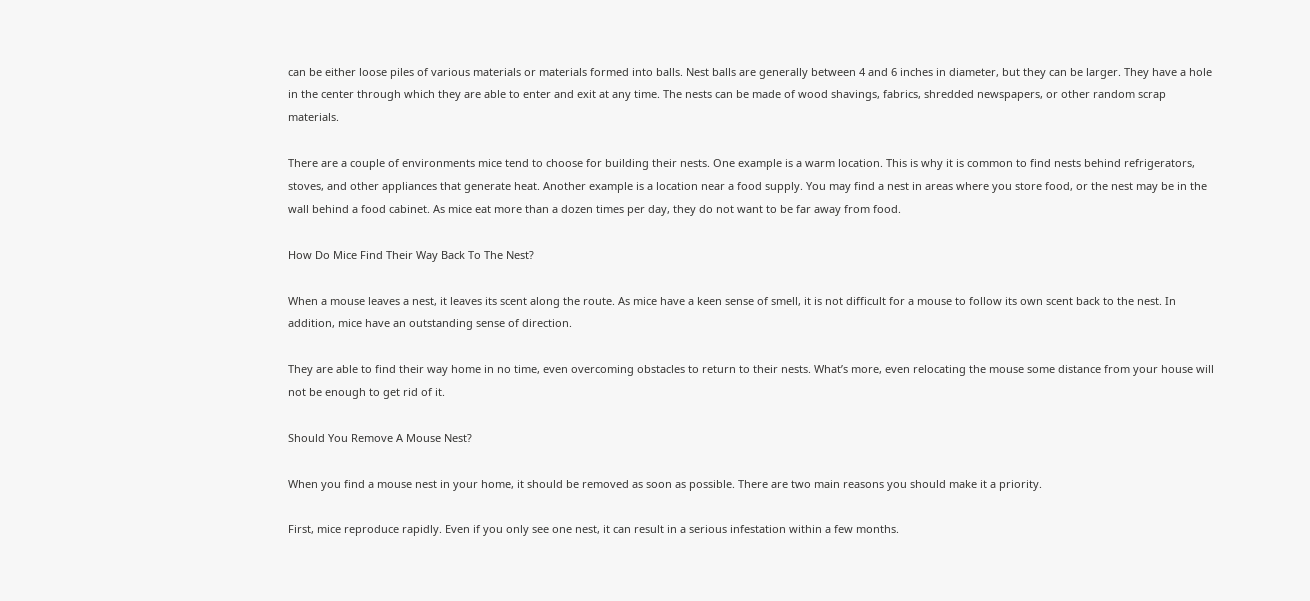can be either loose piles of various materials or materials formed into balls. Nest balls are generally between 4 and 6 inches in diameter, but they can be larger. They have a hole in the center through which they are able to enter and exit at any time. The nests can be made of wood shavings, fabrics, shredded newspapers, or other random scrap materials.

There are a couple of environments mice tend to choose for building their nests. One example is a warm location. This is why it is common to find nests behind refrigerators, stoves, and other appliances that generate heat. Another example is a location near a food supply. You may find a nest in areas where you store food, or the nest may be in the wall behind a food cabinet. As mice eat more than a dozen times per day, they do not want to be far away from food.

How Do Mice Find Their Way Back To The Nest?

When a mouse leaves a nest, it leaves its scent along the route. As mice have a keen sense of smell, it is not difficult for a mouse to follow its own scent back to the nest. In addition, mice have an outstanding sense of direction.

They are able to find their way home in no time, even overcoming obstacles to return to their nests. What’s more, even relocating the mouse some distance from your house will not be enough to get rid of it.

Should You Remove A Mouse Nest?

When you find a mouse nest in your home, it should be removed as soon as possible. There are two main reasons you should make it a priority.

First, mice reproduce rapidly. Even if you only see one nest, it can result in a serious infestation within a few months.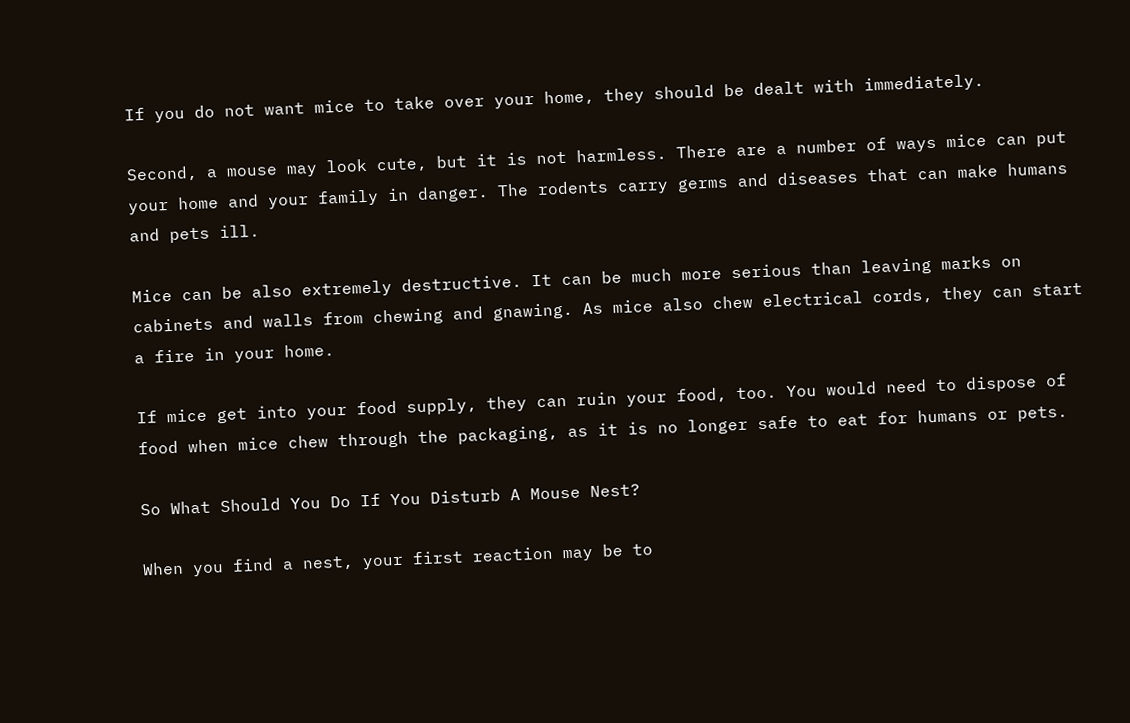If you do not want mice to take over your home, they should be dealt with immediately.

Second, a mouse may look cute, but it is not harmless. There are a number of ways mice can put your home and your family in danger. The rodents carry germs and diseases that can make humans and pets ill.

Mice can be also extremely destructive. It can be much more serious than leaving marks on cabinets and walls from chewing and gnawing. As mice also chew electrical cords, they can start a fire in your home.

If mice get into your food supply, they can ruin your food, too. You would need to dispose of food when mice chew through the packaging, as it is no longer safe to eat for humans or pets.

So What Should You Do If You Disturb A Mouse Nest?

When you find a nest, your first reaction may be to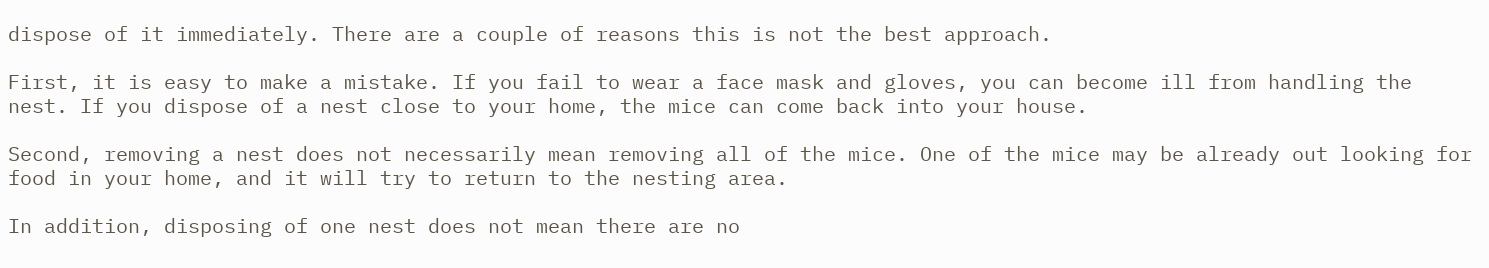dispose of it immediately. There are a couple of reasons this is not the best approach.

First, it is easy to make a mistake. If you fail to wear a face mask and gloves, you can become ill from handling the nest. If you dispose of a nest close to your home, the mice can come back into your house.

Second, removing a nest does not necessarily mean removing all of the mice. One of the mice may be already out looking for food in your home, and it will try to return to the nesting area.

In addition, disposing of one nest does not mean there are no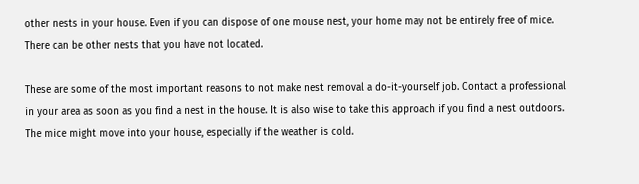other nests in your house. Even if you can dispose of one mouse nest, your home may not be entirely free of mice. There can be other nests that you have not located.

These are some of the most important reasons to not make nest removal a do-it-yourself job. Contact a professional in your area as soon as you find a nest in the house. It is also wise to take this approach if you find a nest outdoors. The mice might move into your house, especially if the weather is cold.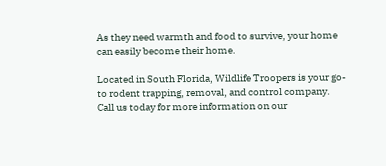As they need warmth and food to survive, your home can easily become their home.

Located in South Florida, Wildlife Troopers is your go-to rodent trapping, removal, and control company. Call us today for more information on our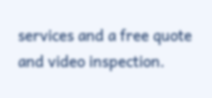services and a free quote and video inspection.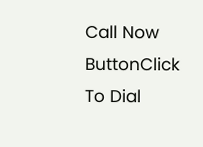Call Now ButtonClick To Dial